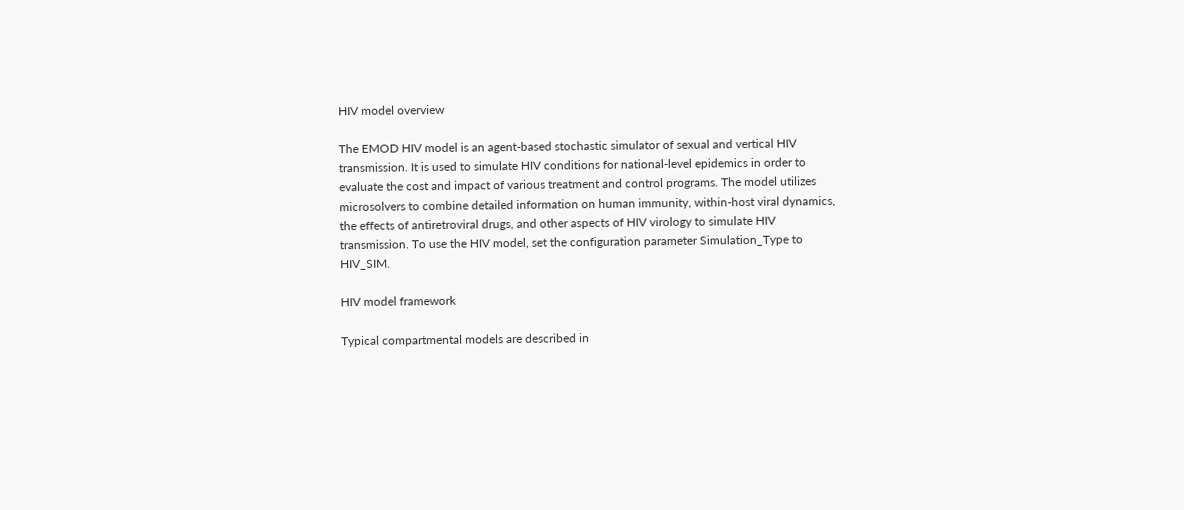HIV model overview

The EMOD HIV model is an agent-based stochastic simulator of sexual and vertical HIV transmission. It is used to simulate HIV conditions for national-level epidemics in order to evaluate the cost and impact of various treatment and control programs. The model utilizes microsolvers to combine detailed information on human immunity, within-host viral dynamics, the effects of antiretroviral drugs, and other aspects of HIV virology to simulate HIV transmission. To use the HIV model, set the configuration parameter Simulation_Type to HIV_SIM.

HIV model framework

Typical compartmental models are described in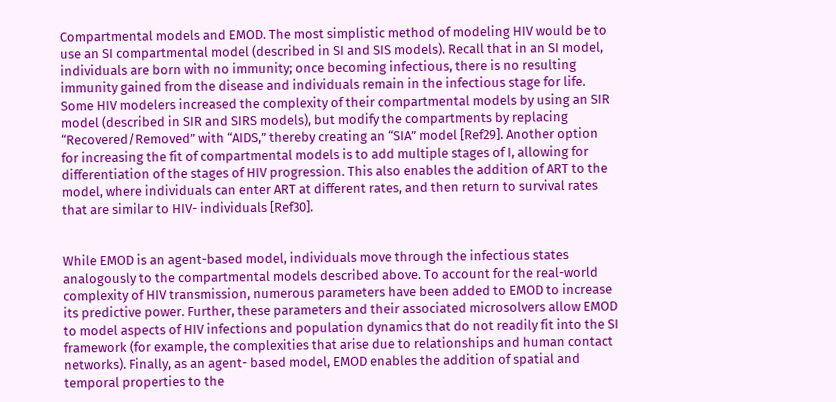Compartmental models and EMOD. The most simplistic method of modeling HIV would be to use an SI compartmental model (described in SI and SIS models). Recall that in an SI model, individuals are born with no immunity; once becoming infectious, there is no resulting immunity gained from the disease and individuals remain in the infectious stage for life. Some HIV modelers increased the complexity of their compartmental models by using an SIR model (described in SIR and SIRS models), but modify the compartments by replacing “Recovered/Removed” with “AIDS,” thereby creating an “SIA” model [Ref29]. Another option for increasing the fit of compartmental models is to add multiple stages of I, allowing for differentiation of the stages of HIV progression. This also enables the addition of ART to the model, where individuals can enter ART at different rates, and then return to survival rates that are similar to HIV- individuals [Ref30].


While EMOD is an agent-based model, individuals move through the infectious states analogously to the compartmental models described above. To account for the real-world complexity of HIV transmission, numerous parameters have been added to EMOD to increase its predictive power. Further, these parameters and their associated microsolvers allow EMOD to model aspects of HIV infections and population dynamics that do not readily fit into the SI framework (for example, the complexities that arise due to relationships and human contact networks). Finally, as an agent- based model, EMOD enables the addition of spatial and temporal properties to the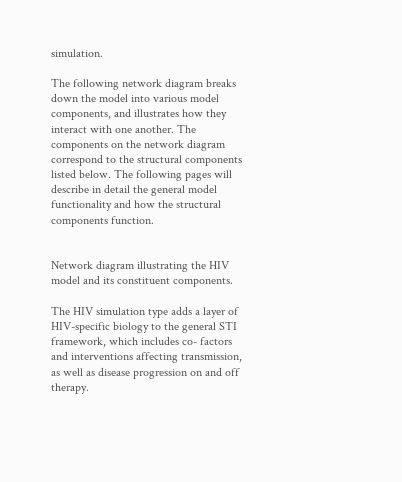simulation.

The following network diagram breaks down the model into various model components, and illustrates how they interact with one another. The components on the network diagram correspond to the structural components listed below. The following pages will describe in detail the general model functionality and how the structural components function.


Network diagram illustrating the HIV model and its constituent components.

The HIV simulation type adds a layer of HIV-specific biology to the general STI framework, which includes co- factors and interventions affecting transmission, as well as disease progression on and off therapy.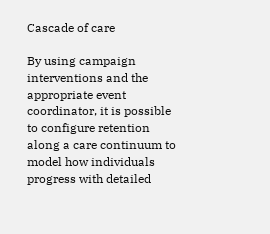Cascade of care

By using campaign interventions and the appropriate event coordinator, it is possible to configure retention along a care continuum to model how individuals progress with detailed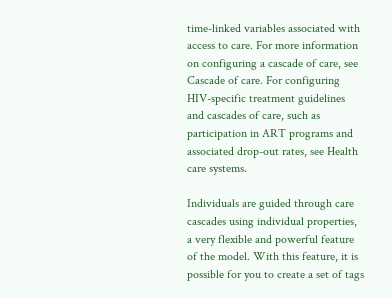time-linked variables associated with access to care. For more information on configuring a cascade of care, see Cascade of care. For configuring HIV-specific treatment guidelines and cascades of care, such as participation in ART programs and associated drop-out rates, see Health care systems.

Individuals are guided through care cascades using individual properties, a very flexible and powerful feature of the model. With this feature, it is possible for you to create a set of tags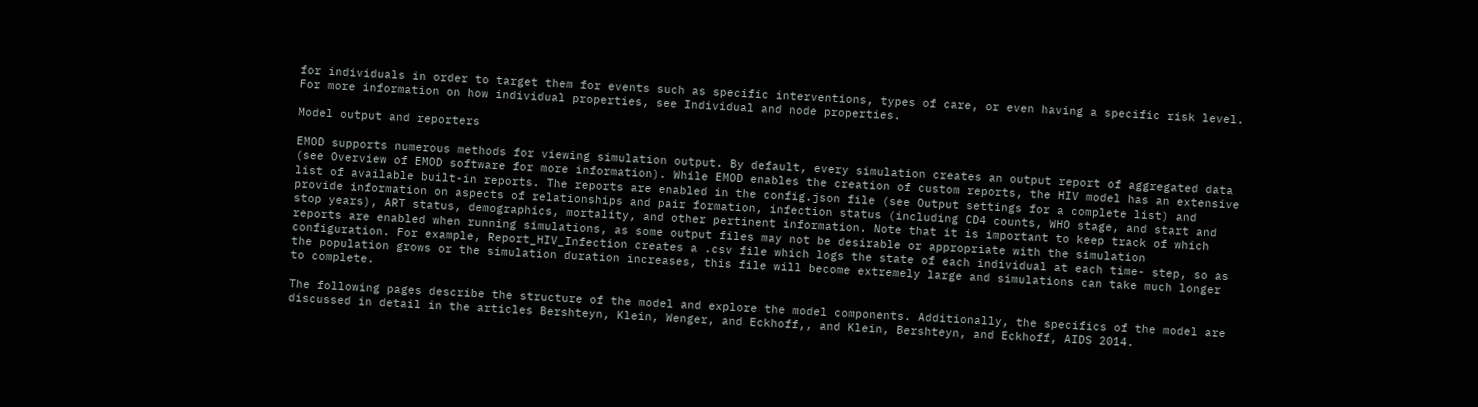for individuals in order to target them for events such as specific interventions, types of care, or even having a specific risk level. For more information on how individual properties, see Individual and node properties.

Model output and reporters

EMOD supports numerous methods for viewing simulation output. By default, every simulation creates an output report of aggregated data (see Overview of EMOD software for more information). While EMOD enables the creation of custom reports, the HIV model has an extensive list of available built-in reports. The reports are enabled in the config.json file (see Output settings for a complete list) and provide information on aspects of relationships and pair formation, infection status (including CD4 counts, WHO stage, and start and stop years), ART status, demographics, mortality, and other pertinent information. Note that it is important to keep track of which reports are enabled when running simulations, as some output files may not be desirable or appropriate with the simulation configuration. For example, Report_HIV_Infection creates a .csv file which logs the state of each individual at each time- step, so as the population grows or the simulation duration increases, this file will become extremely large and simulations can take much longer to complete.

The following pages describe the structure of the model and explore the model components. Additionally, the specifics of the model are discussed in detail in the articles Bershteyn, Klein, Wenger, and Eckhoff,, and Klein, Bershteyn, and Eckhoff, AIDS 2014.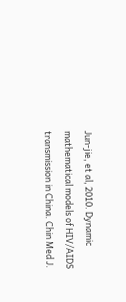Jun-jie, et al, 2010. Dynamic mathematical models of HIV/AIDS transmission in China. Chin Med J.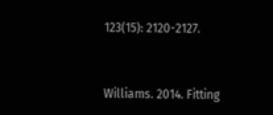123(15): 2120-2127.


Williams. 2014. Fitting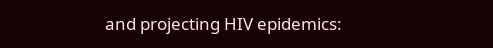and projecting HIV epidemics: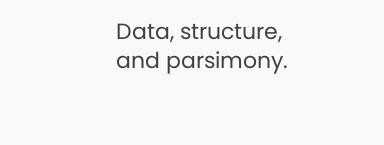Data, structure, and parsimony.